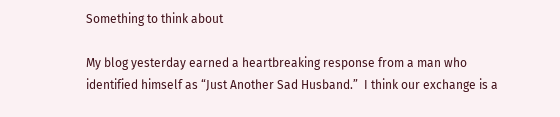Something to think about

My blog yesterday earned a heartbreaking response from a man who identified himself as “Just Another Sad Husband.”  I think our exchange is a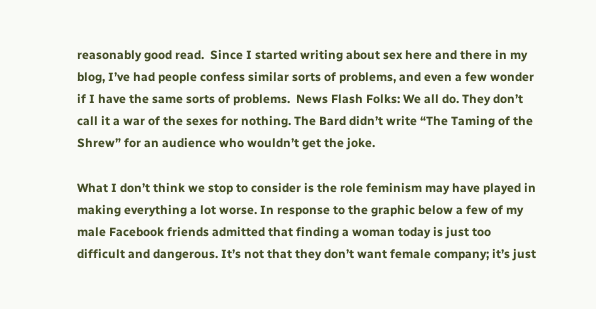reasonably good read.  Since I started writing about sex here and there in my blog, I’ve had people confess similar sorts of problems, and even a few wonder if I have the same sorts of problems.  News Flash Folks: We all do. They don’t call it a war of the sexes for nothing. The Bard didn’t write “The Taming of the Shrew” for an audience who wouldn’t get the joke.

What I don’t think we stop to consider is the role feminism may have played in making everything a lot worse. In response to the graphic below a few of my male Facebook friends admitted that finding a woman today is just too difficult and dangerous. It’s not that they don’t want female company; it’s just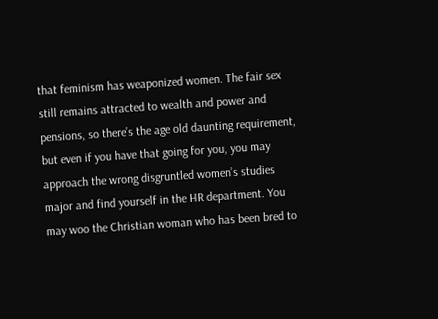that feminism has weaponized women. The fair sex still remains attracted to wealth and power and pensions, so there’s the age old daunting requirement, but even if you have that going for you, you may approach the wrong disgruntled women’s studies major and find yourself in the HR department. You may woo the Christian woman who has been bred to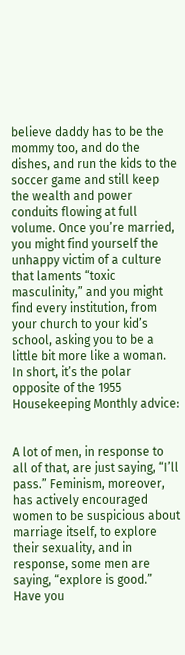believe daddy has to be the mommy too, and do the dishes, and run the kids to the soccer game and still keep the wealth and power conduits flowing at full volume. Once you’re married, you might find yourself the unhappy victim of a culture that laments “toxic masculinity,” and you might find every institution, from your church to your kid’s school, asking you to be a little bit more like a woman. In short, it’s the polar opposite of the 1955 Housekeeping Monthly advice:


A lot of men, in response to all of that, are just saying, “I’ll pass.” Feminism, moreover, has actively encouraged women to be suspicious about marriage itself, to explore their sexuality, and in response, some men are saying, “explore is good.”  Have you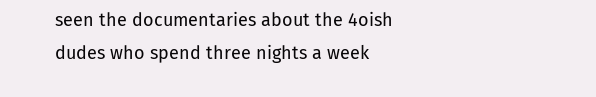seen the documentaries about the 4oish dudes who spend three nights a week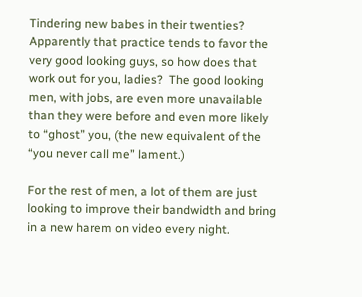Tindering new babes in their twenties? Apparently that practice tends to favor the very good looking guys, so how does that work out for you, ladies?  The good looking men, with jobs, are even more unavailable than they were before and even more likely to “ghost” you, (the new equivalent of the “you never call me” lament.)

For the rest of men, a lot of them are just looking to improve their bandwidth and bring in a new harem on video every night.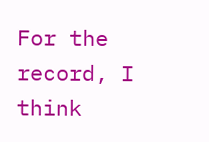For the record, I think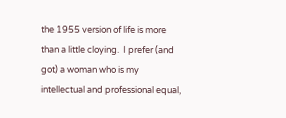the 1955 version of life is more than a little cloying.  I prefer (and got) a woman who is my intellectual and professional equal,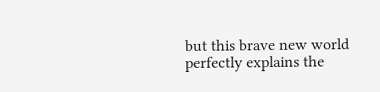but this brave new world perfectly explains the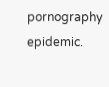pornography epidemic.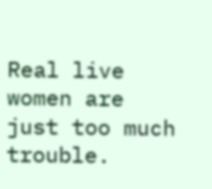Real live women are just too much trouble.